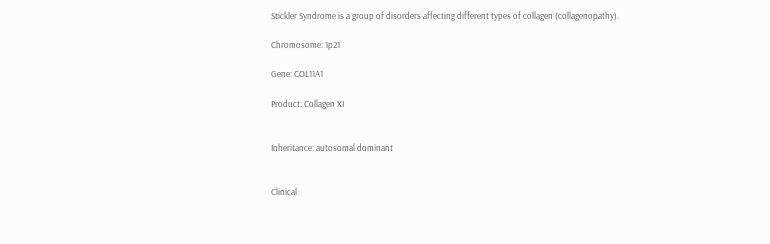Stickler Syndrome is a group of disorders affecting different types of collagen (collagenopathy).

Chromosome: 1p21

Gene: COL11A1

Product: Collagen XI


Inheritance: autosomal dominant


Clinical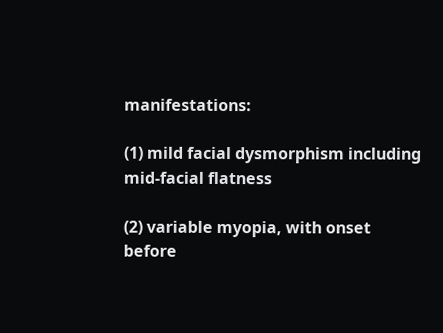manifestations:

(1) mild facial dysmorphism including mid-facial flatness

(2) variable myopia, with onset before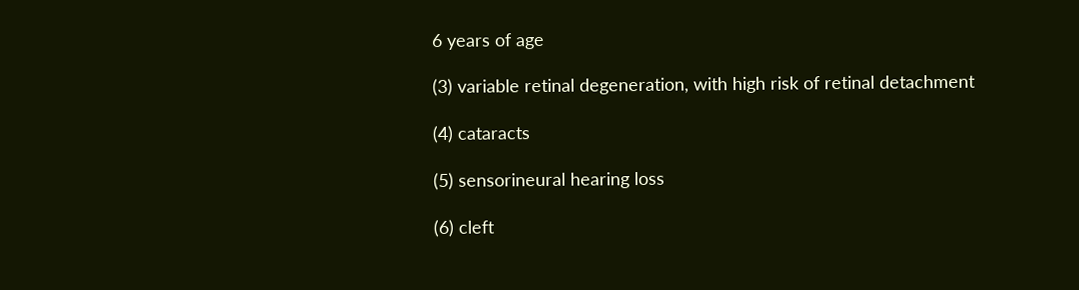6 years of age

(3) variable retinal degeneration, with high risk of retinal detachment

(4) cataracts

(5) sensorineural hearing loss

(6) cleft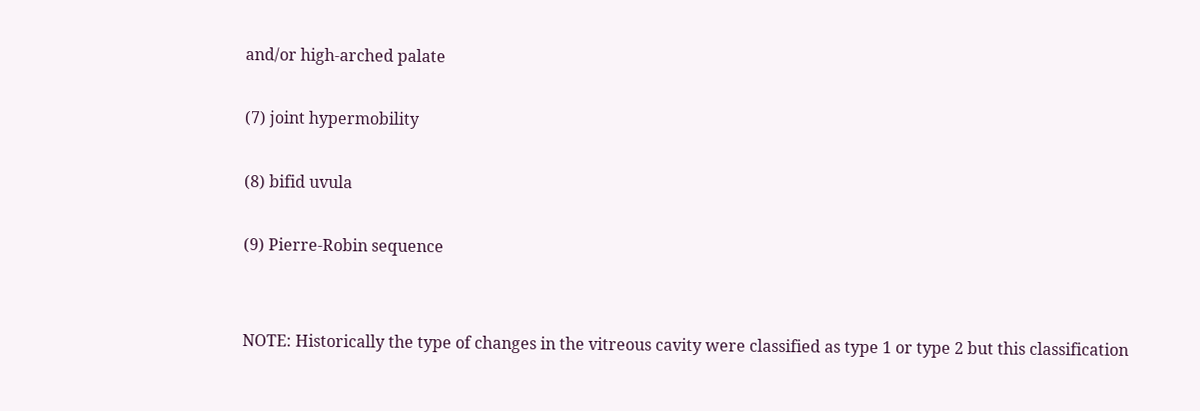and/or high-arched palate

(7) joint hypermobility

(8) bifid uvula

(9) Pierre-Robin sequence


NOTE: Historically the type of changes in the vitreous cavity were classified as type 1 or type 2 but this classification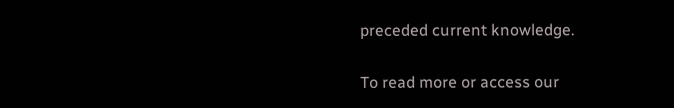preceded current knowledge.

To read more or access our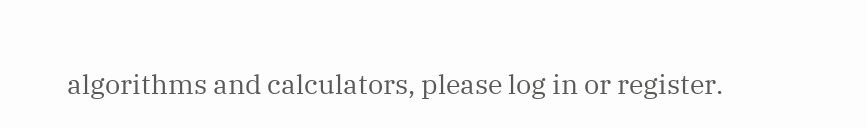algorithms and calculators, please log in or register.